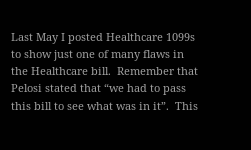Last May I posted Healthcare 1099s to show just one of many flaws in the Healthcare bill.  Remember that Pelosi stated that “we had to pass this bill to see what was in it”.  This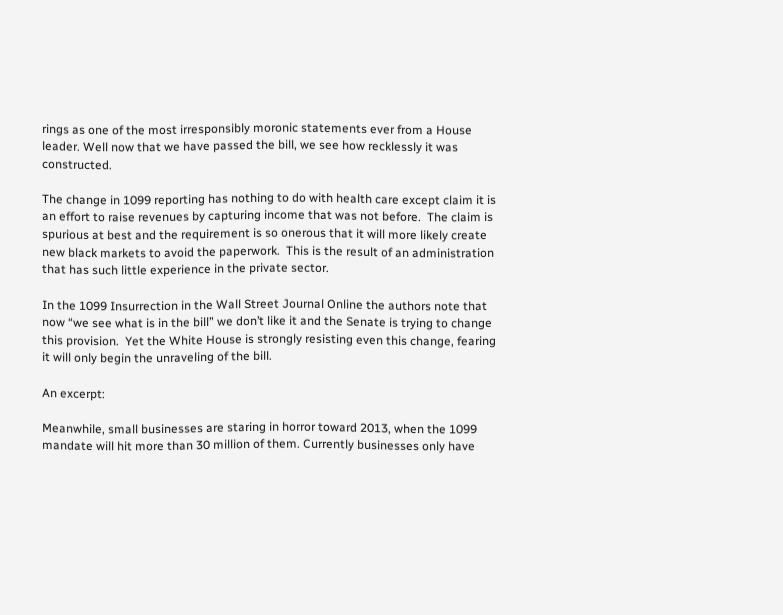rings as one of the most irresponsibly moronic statements ever from a House leader. Well now that we have passed the bill, we see how recklessly it was constructed.

The change in 1099 reporting has nothing to do with health care except claim it is an effort to raise revenues by capturing income that was not before.  The claim is spurious at best and the requirement is so onerous that it will more likely create new black markets to avoid the paperwork.  This is the result of an administration that has such little experience in the private sector.

In the 1099 Insurrection in the Wall Street Journal Online the authors note that now “we see what is in the bill” we don’t like it and the Senate is trying to change this provision.  Yet the White House is strongly resisting even this change, fearing it will only begin the unraveling of the bill.

An excerpt:

Meanwhile, small businesses are staring in horror toward 2013, when the 1099 mandate will hit more than 30 million of them. Currently businesses only have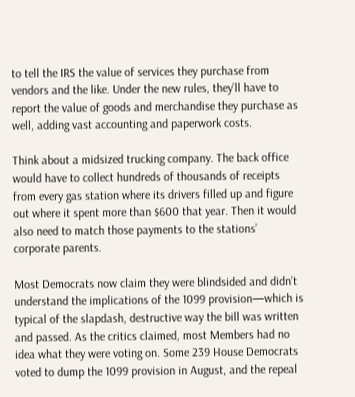to tell the IRS the value of services they purchase from vendors and the like. Under the new rules, they’ll have to report the value of goods and merchandise they purchase as well, adding vast accounting and paperwork costs.

Think about a midsized trucking company. The back office would have to collect hundreds of thousands of receipts from every gas station where its drivers filled up and figure out where it spent more than $600 that year. Then it would also need to match those payments to the stations’ corporate parents.

Most Democrats now claim they were blindsided and didn’t understand the implications of the 1099 provision—which is typical of the slapdash, destructive way the bill was written and passed. As the critics claimed, most Members had no idea what they were voting on. Some 239 House Democrats voted to dump the 1099 provision in August, and the repeal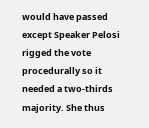would have passed except Speaker Pelosi rigged the vote procedurally so it needed a two-thirds majority. She thus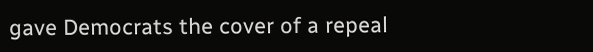gave Democrats the cover of a repeal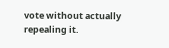vote without actually repealing it.